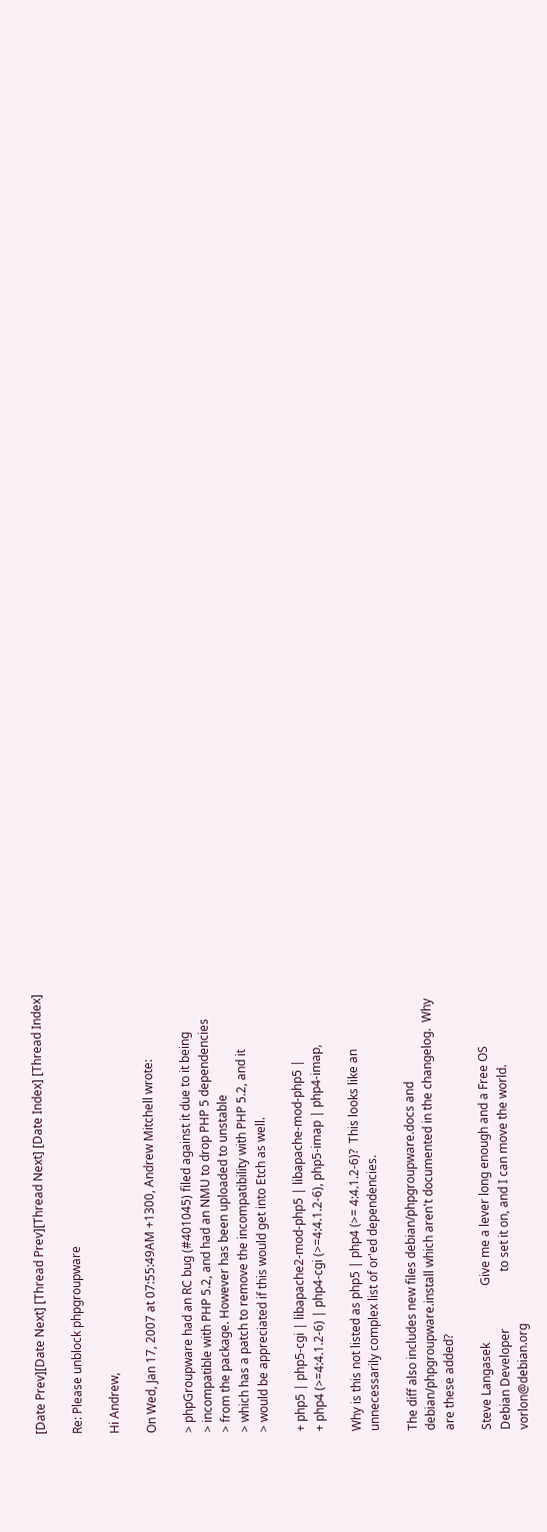[Date Prev][Date Next] [Thread Prev][Thread Next] [Date Index] [Thread Index]

Re: Please unblock phpgroupware

Hi Andrew,

On Wed, Jan 17, 2007 at 07:55:49AM +1300, Andrew Mitchell wrote:

> phpGroupware had an RC bug (#401045) filed against it due to it being
> incompatible with PHP 5.2, and had an NMU to drop PHP 5 dependencies
> from the package. However has been uploaded to unstable
> which has a patch to remove the incompatibility with PHP 5.2, and it
> would be appreciated if this would get into Etch as well.

+ php5 | php5-cgi | libapache2-mod-php5 | libapache-mod-php5 |
+ php4 (>=4:4.1.2-6) | php4-cgi (>=4:4.1.2-6), php5-imap | php4-imap,

Why is this not listed as php5 | php4 (>= 4:4.1.2-6)?  This looks like an
unnecessarily complex list of or'ed dependencies.

The diff also includes new files debian/phpgroupware.docs and
debian/phpgroupware.install which aren't documented in the changelog.  Why
are these added?

Steve Langasek                   Give me a lever long enough and a Free OS
Debian Developer                   to set it on, and I can move the world.
vorlon@debian.org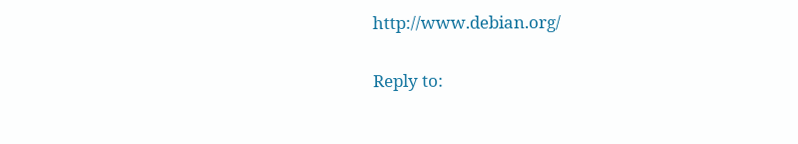http://www.debian.org/

Reply to: